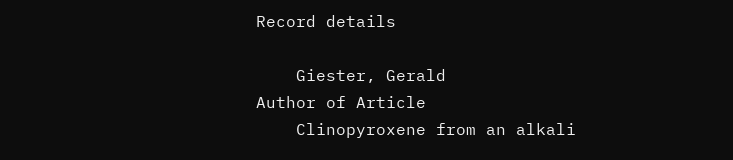Record details

    Giester, Gerald
Author of Article
    Clinopyroxene from an alkali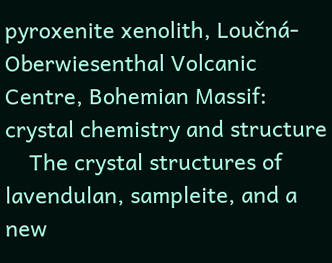pyroxenite xenolith, Loučná-Oberwiesenthal Volcanic Centre, Bohemian Massif: crystal chemistry and structure
    The crystal structures of lavendulan, sampleite, and a new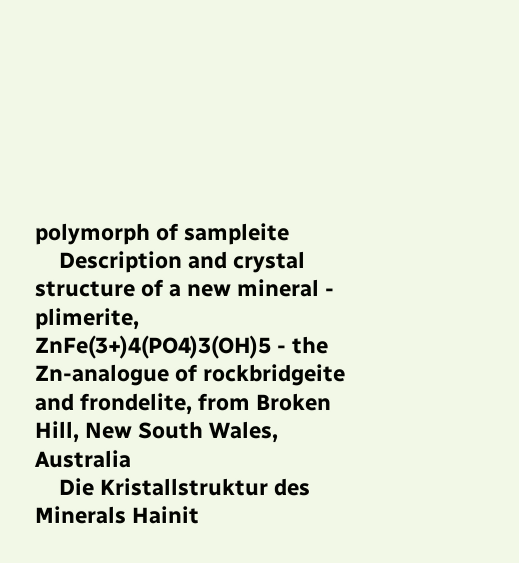polymorph of sampleite
    Description and crystal structure of a new mineral - plimerite, ZnFe(3+)4(PO4)3(OH)5 - the Zn-analogue of rockbridgeite and frondelite, from Broken Hill, New South Wales, Australia
    Die Kristallstruktur des Minerals Hainit